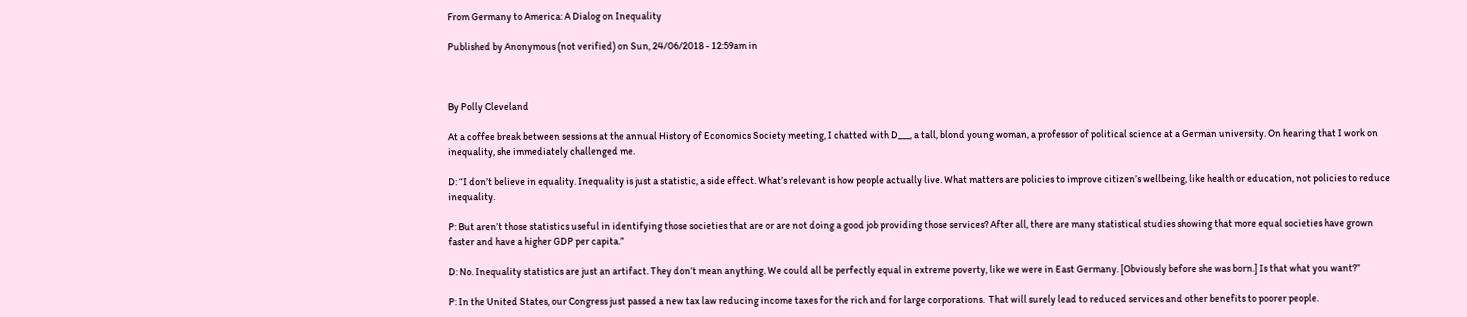From Germany to America: A Dialog on Inequality

Published by Anonymous (not verified) on Sun, 24/06/2018 - 12:59am in



By Polly Cleveland

At a coffee break between sessions at the annual History of Economics Society meeting, I chatted with D___, a tall, blond young woman, a professor of political science at a German university. On hearing that I work on inequality, she immediately challenged me.

D: “I don’t believe in equality. Inequality is just a statistic, a side effect. What’s relevant is how people actually live. What matters are policies to improve citizen’s wellbeing, like health or education, not policies to reduce inequality.

P: But aren’t those statistics useful in identifying those societies that are or are not doing a good job providing those services? After all, there are many statistical studies showing that more equal societies have grown faster and have a higher GDP per capita.”

D: No. Inequality statistics are just an artifact. They don’t mean anything. We could all be perfectly equal in extreme poverty, like we were in East Germany. [Obviously before she was born.] Is that what you want?”

P: In the United States, our Congress just passed a new tax law reducing income taxes for the rich and for large corporations.  That will surely lead to reduced services and other benefits to poorer people.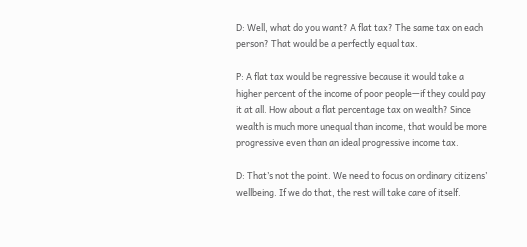D: Well, what do you want? A flat tax? The same tax on each person? That would be a perfectly equal tax.

P: A flat tax would be regressive because it would take a higher percent of the income of poor people—if they could pay it at all. How about a flat percentage tax on wealth? Since wealth is much more unequal than income, that would be more progressive even than an ideal progressive income tax.

D: That’s not the point. We need to focus on ordinary citizens’ wellbeing. If we do that, the rest will take care of itself.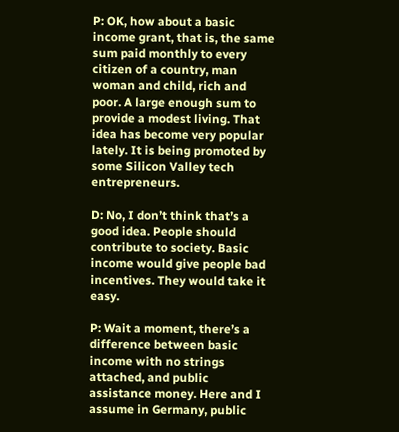P: OK, how about a basic income grant, that is, the same sum paid monthly to every citizen of a country, man woman and child, rich and poor. A large enough sum to provide a modest living. That idea has become very popular lately. It is being promoted by some Silicon Valley tech entrepreneurs.

D: No, I don’t think that’s a good idea. People should contribute to society. Basic income would give people bad incentives. They would take it easy.

P: Wait a moment, there’s a difference between basic income with no strings attached, and public assistance money. Here and I assume in Germany, public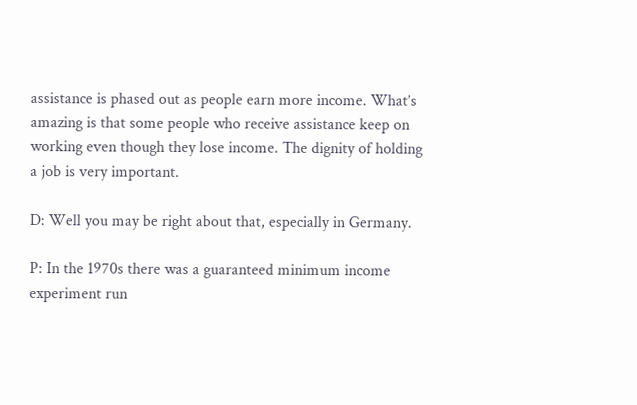assistance is phased out as people earn more income. What’s amazing is that some people who receive assistance keep on working even though they lose income. The dignity of holding a job is very important.

D: Well you may be right about that, especially in Germany.

P: In the 1970s there was a guaranteed minimum income experiment run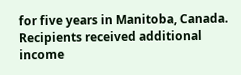for five years in Manitoba, Canada. Recipients received additional income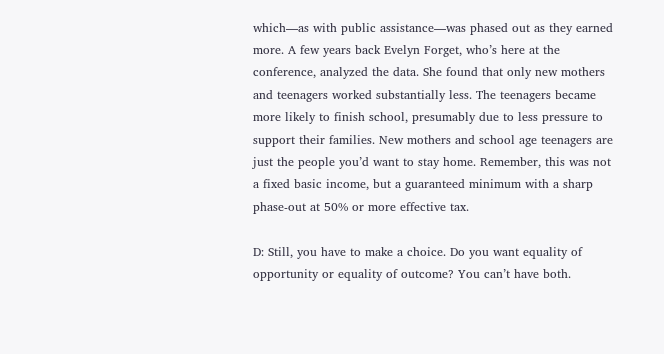which—as with public assistance—was phased out as they earned more. A few years back Evelyn Forget, who’s here at the conference, analyzed the data. She found that only new mothers and teenagers worked substantially less. The teenagers became more likely to finish school, presumably due to less pressure to support their families. New mothers and school age teenagers are just the people you’d want to stay home. Remember, this was not a fixed basic income, but a guaranteed minimum with a sharp phase-out at 50% or more effective tax.

D: Still, you have to make a choice. Do you want equality of opportunity or equality of outcome? You can’t have both.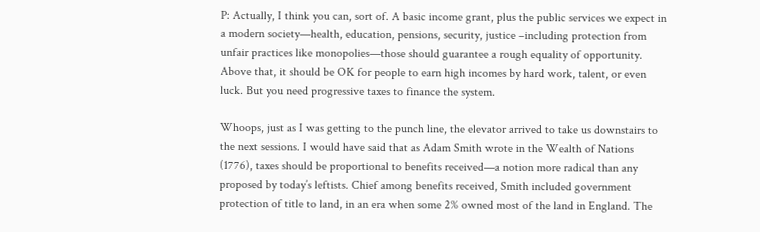P: Actually, I think you can, sort of. A basic income grant, plus the public services we expect in a modern society—health, education, pensions, security, justice –including protection from unfair practices like monopolies—those should guarantee a rough equality of opportunity. Above that, it should be OK for people to earn high incomes by hard work, talent, or even luck. But you need progressive taxes to finance the system.

Whoops, just as I was getting to the punch line, the elevator arrived to take us downstairs to the next sessions. I would have said that as Adam Smith wrote in the Wealth of Nations (1776), taxes should be proportional to benefits received—a notion more radical than any proposed by today’s leftists. Chief among benefits received, Smith included government protection of title to land, in an era when some 2% owned most of the land in England. The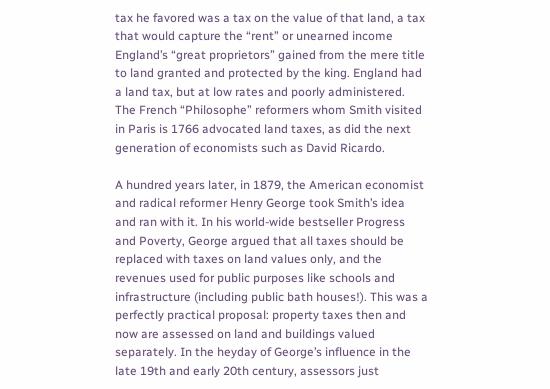tax he favored was a tax on the value of that land, a tax that would capture the “rent” or unearned income England’s “great proprietors” gained from the mere title to land granted and protected by the king. England had a land tax, but at low rates and poorly administered. The French “Philosophe” reformers whom Smith visited in Paris is 1766 advocated land taxes, as did the next generation of economists such as David Ricardo.

A hundred years later, in 1879, the American economist and radical reformer Henry George took Smith’s idea and ran with it. In his world-wide bestseller Progress and Poverty, George argued that all taxes should be replaced with taxes on land values only, and the revenues used for public purposes like schools and infrastructure (including public bath houses!). This was a perfectly practical proposal: property taxes then and now are assessed on land and buildings valued separately. In the heyday of George’s influence in the late 19th and early 20th century, assessors just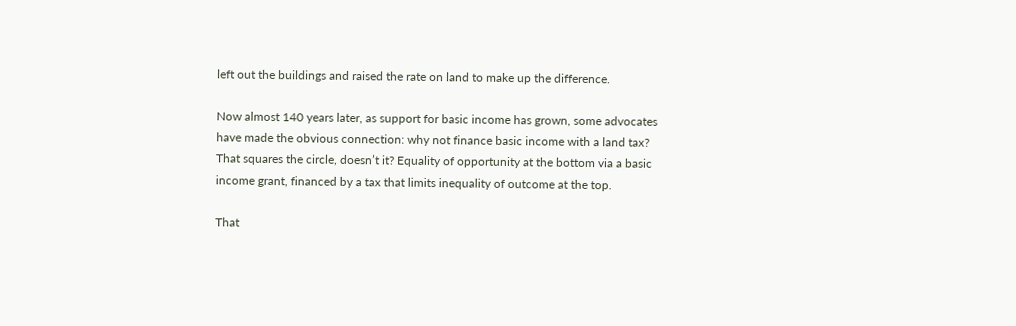left out the buildings and raised the rate on land to make up the difference.

Now almost 140 years later, as support for basic income has grown, some advocates have made the obvious connection: why not finance basic income with a land tax? That squares the circle, doesn’t it? Equality of opportunity at the bottom via a basic income grant, financed by a tax that limits inequality of outcome at the top.

That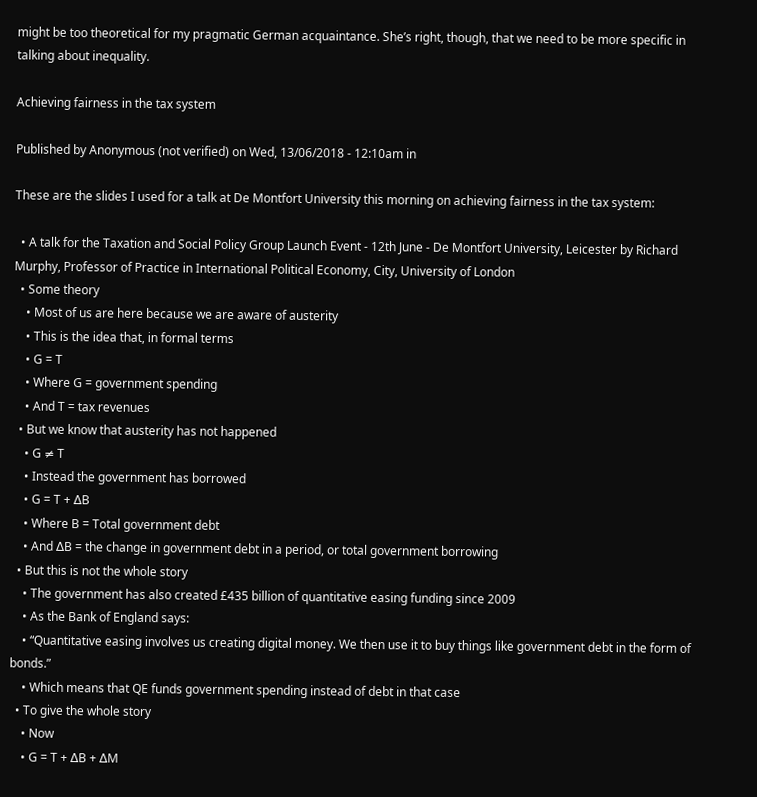might be too theoretical for my pragmatic German acquaintance. She’s right, though, that we need to be more specific in talking about inequality.

Achieving fairness in the tax system

Published by Anonymous (not verified) on Wed, 13/06/2018 - 12:10am in

These are the slides I used for a talk at De Montfort University this morning on achieving fairness in the tax system:

  • A talk for the Taxation and Social Policy Group Launch Event - 12th June - De Montfort University, Leicester by Richard Murphy, Professor of Practice in International Political Economy, City, University of London
  • Some theory
    • Most of us are here because we are aware of austerity
    • This is the idea that, in formal terms
    • G = T
    • Where G = government spending
    • And T = tax revenues
  • But we know that austerity has not happened
    • G ≠ T
    • Instead the government has borrowed
    • G = T + ∆B
    • Where B = Total government debt
    • And ∆B = the change in government debt in a period, or total government borrowing
  • But this is not the whole story
    • The government has also created £435 billion of quantitative easing funding since 2009
    • As the Bank of England says:
    • “Quantitative easing involves us creating digital money. We then use it to buy things like government debt in the form of bonds.”
    • Which means that QE funds government spending instead of debt in that case
  • To give the whole story
    • Now
    • G = T + ∆B + ∆M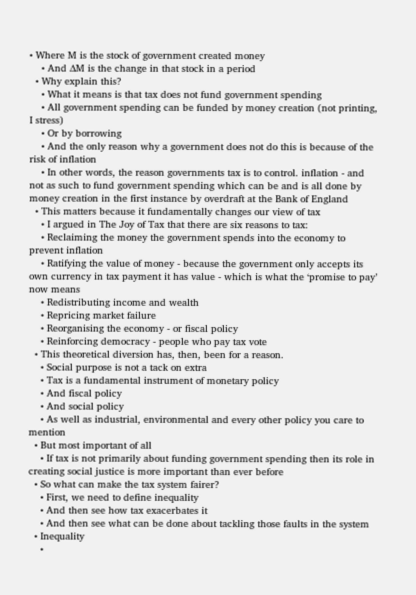• Where M is the stock of government created money
    • And ∆M is the change in that stock in a period
  • Why explain this?
    • What it means is that tax does not fund government spending
    • All government spending can be funded by money creation (not printing, I stress)
    • Or by borrowing
    • And the only reason why a government does not do this is because of the risk of inflation
    • In other words, the reason governments tax is to control. inflation - and not as such to fund government spending which can be and is all done by money creation in the first instance by overdraft at the Bank of England
  • This matters because it fundamentally changes our view of tax
    • I argued in The Joy of Tax that there are six reasons to tax:
    • Reclaiming the money the government spends into the economy to prevent inflation
    • Ratifying the value of money - because the government only accepts its own currency in tax payment it has value - which is what the ‘promise to pay’ now means
    • Redistributing income and wealth
    • Repricing market failure
    • Reorganising the economy - or fiscal policy
    • Reinforcing democracy - people who pay tax vote
  • This theoretical diversion has, then, been for a reason.
    • Social purpose is not a tack on extra
    • Tax is a fundamental instrument of monetary policy
    • And fiscal policy
    • And social policy
    • As well as industrial, environmental and every other policy you care to mention
  • But most important of all
    • If tax is not primarily about funding government spending then its role in creating social justice is more important than ever before
  • So what can make the tax system fairer?
    • First, we need to define inequality
    • And then see how tax exacerbates it
    • And then see what can be done about tackling those faults in the system
  • Inequality
    •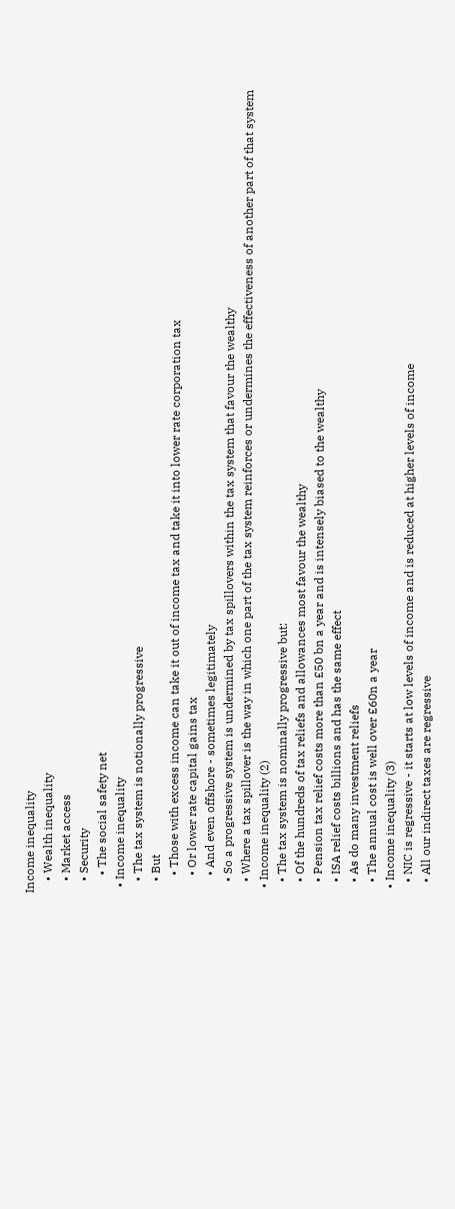Income inequality
    • Wealth inequality
    • Market access
    • Security
      • The social safety net
  • Income inequality
    • The tax system is notionally progressive
    • But
      • Those with excess income can take it out of income tax and take it into lower rate corporation tax
      • Or lower rate capital gains tax
      • And even offshore - sometimes legitimately
    • So a progressive system is undermined by tax spillovers within the tax system that favour the wealthy
    • Where a tax spillover is the way in which one part of the tax system reinforces or undermines the effectiveness of another part of that system
  • Income inequality (2)
    • The tax system is nominally progressive but:
    • Of the hundreds of tax reliefs and allowances most favour the wealthy
    • Pension tax relief costs more than £50 bn a year and is intensely biased to the wealthy
    • ISA relief costs billions and has the same effect
    • As do many investment reliefs
    • The annual cost is well over £60n a year
  • Income inequality (3)
    • NIC is regressive - it starts at low levels of income and is reduced at higher levels of income
    • All our indirect taxes are regressive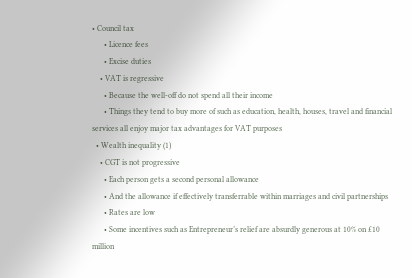• Council tax
      • Licence fees
      • Excise duties
    • VAT is regressive
      • Because the well-off do not spend all their income
      • Things they tend to buy more of such as education, health, houses, travel and financial services all enjoy major tax advantages for VAT purposes
  • Wealth inequality (1)
    • CGT is not progressive
      • Each person gets a second personal allowance
      • And the allowance if effectively transferrable within marriages and civil partnerships
      • Rates are low
      • Some incentives such as Entrepreneur’s relief are absurdly generous at 10% on £10 million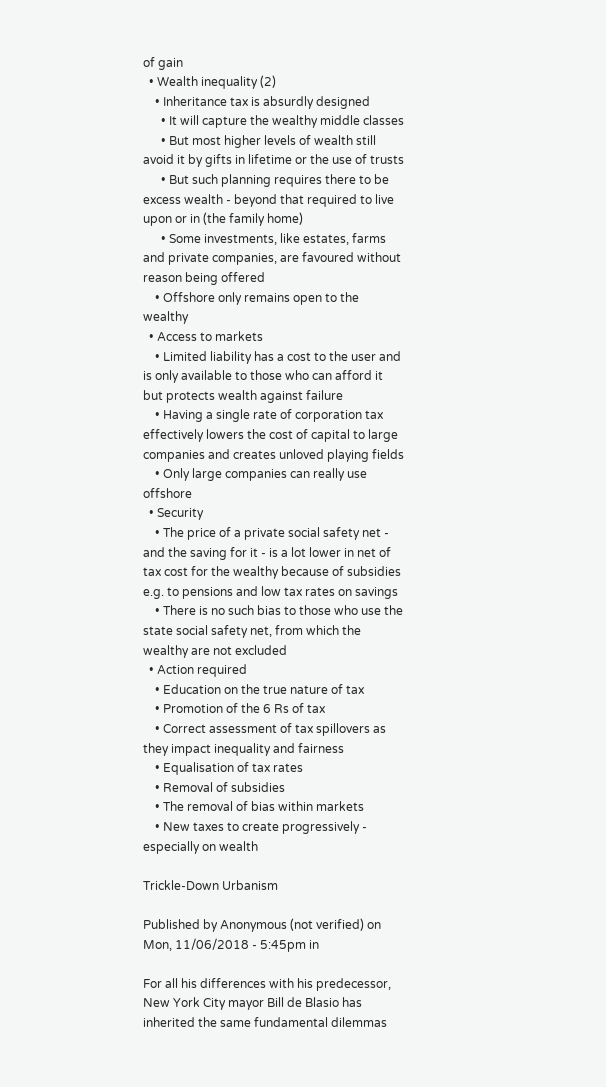of gain
  • Wealth inequality (2)
    • Inheritance tax is absurdly designed
      • It will capture the wealthy middle classes
      • But most higher levels of wealth still avoid it by gifts in lifetime or the use of trusts
      • But such planning requires there to be excess wealth - beyond that required to live upon or in (the family home)
      • Some investments, like estates, farms and private companies, are favoured without reason being offered
    • Offshore only remains open to the wealthy
  • Access to markets
    • Limited liability has a cost to the user and is only available to those who can afford it but protects wealth against failure
    • Having a single rate of corporation tax effectively lowers the cost of capital to large companies and creates unloved playing fields
    • Only large companies can really use offshore
  • Security
    • The price of a private social safety net - and the saving for it - is a lot lower in net of tax cost for the wealthy because of subsidies e.g. to pensions and low tax rates on savings
    • There is no such bias to those who use the state social safety net, from which the wealthy are not excluded
  • Action required
    • Education on the true nature of tax
    • Promotion of the 6 Rs of tax
    • Correct assessment of tax spillovers as they impact inequality and fairness
    • Equalisation of tax rates
    • Removal of subsidies
    • The removal of bias within markets
    • New taxes to create progressively - especially on wealth

Trickle-Down Urbanism

Published by Anonymous (not verified) on Mon, 11/06/2018 - 5:45pm in

For all his differences with his predecessor, New York City mayor Bill de Blasio has inherited the same fundamental dilemmas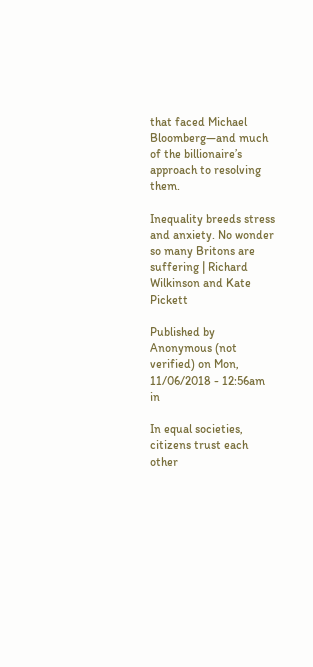that faced Michael Bloomberg—and much of the billionaire’s approach to resolving them.

Inequality breeds stress and anxiety. No wonder so many Britons are suffering | Richard Wilkinson and Kate Pickett

Published by Anonymous (not verified) on Mon, 11/06/2018 - 12:56am in

In equal societies, citizens trust each other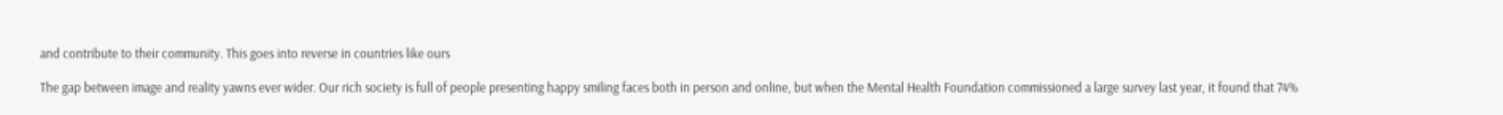and contribute to their community. This goes into reverse in countries like ours

The gap between image and reality yawns ever wider. Our rich society is full of people presenting happy smiling faces both in person and online, but when the Mental Health Foundation commissioned a large survey last year, it found that 74%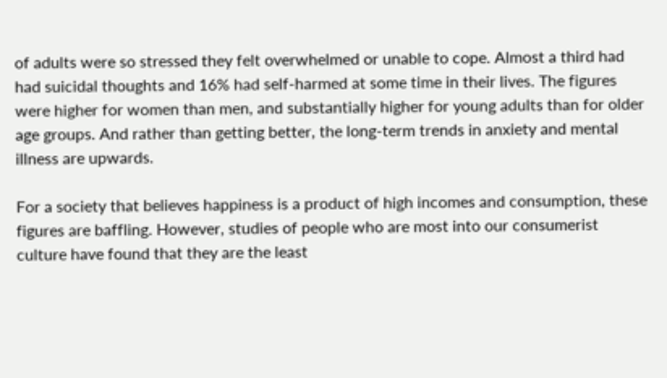of adults were so stressed they felt overwhelmed or unable to cope. Almost a third had had suicidal thoughts and 16% had self-harmed at some time in their lives. The figures were higher for women than men, and substantially higher for young adults than for older age groups. And rather than getting better, the long-term trends in anxiety and mental illness are upwards.

For a society that believes happiness is a product of high incomes and consumption, these figures are baffling. However, studies of people who are most into our consumerist culture have found that they are the least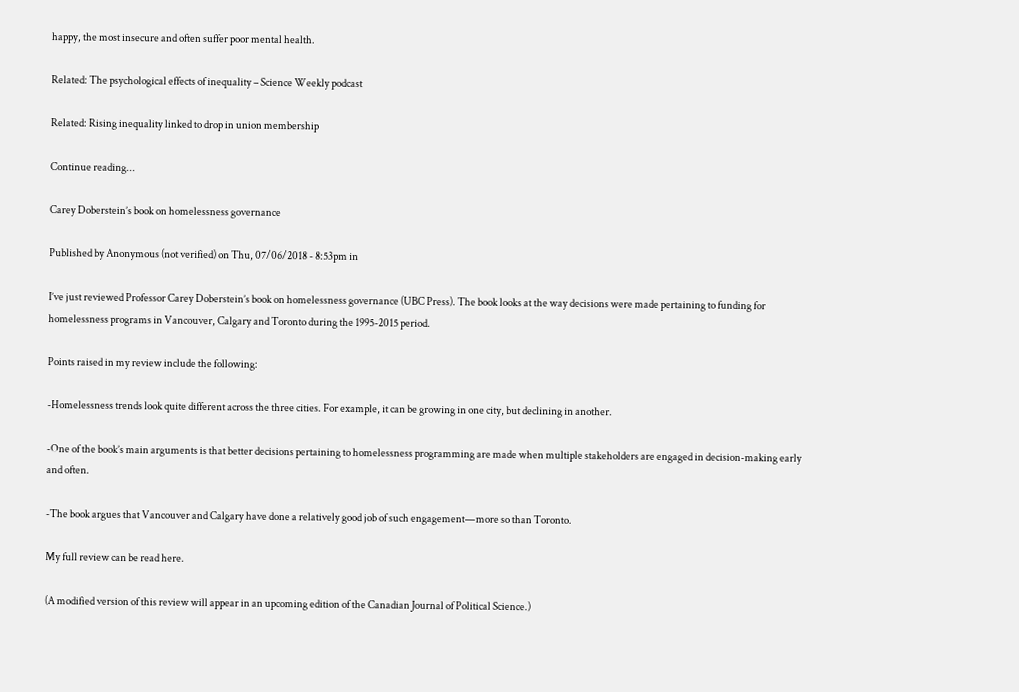happy, the most insecure and often suffer poor mental health.

Related: The psychological effects of inequality – Science Weekly podcast

Related: Rising inequality linked to drop in union membership

Continue reading...

Carey Doberstein’s book on homelessness governance

Published by Anonymous (not verified) on Thu, 07/06/2018 - 8:53pm in

I’ve just reviewed Professor Carey Doberstein’s book on homelessness governance (UBC Press). The book looks at the way decisions were made pertaining to funding for homelessness programs in Vancouver, Calgary and Toronto during the 1995-2015 period.

Points raised in my review include the following:

-Homelessness trends look quite different across the three cities. For example, it can be growing in one city, but declining in another.

-One of the book’s main arguments is that better decisions pertaining to homelessness programming are made when multiple stakeholders are engaged in decision-making early and often.

-The book argues that Vancouver and Calgary have done a relatively good job of such engagement—more so than Toronto.

My full review can be read here.

(A modified version of this review will appear in an upcoming edition of the Canadian Journal of Political Science.)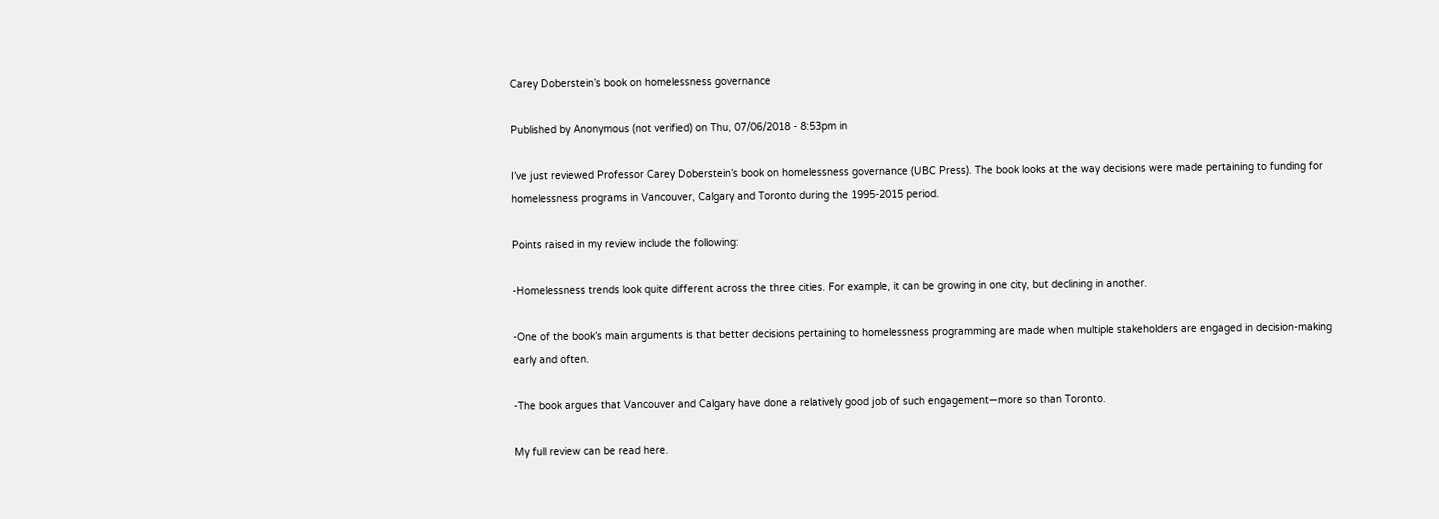Carey Doberstein’s book on homelessness governance

Published by Anonymous (not verified) on Thu, 07/06/2018 - 8:53pm in

I’ve just reviewed Professor Carey Doberstein’s book on homelessness governance (UBC Press). The book looks at the way decisions were made pertaining to funding for homelessness programs in Vancouver, Calgary and Toronto during the 1995-2015 period.

Points raised in my review include the following:

-Homelessness trends look quite different across the three cities. For example, it can be growing in one city, but declining in another.

-One of the book’s main arguments is that better decisions pertaining to homelessness programming are made when multiple stakeholders are engaged in decision-making early and often.

-The book argues that Vancouver and Calgary have done a relatively good job of such engagement—more so than Toronto.

My full review can be read here.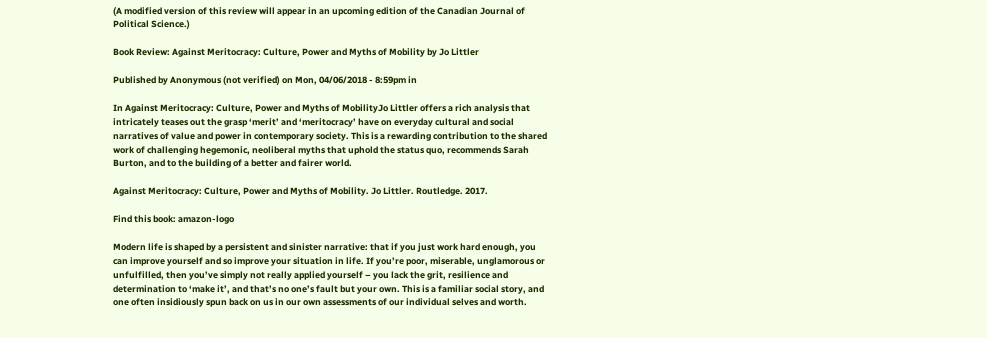(A modified version of this review will appear in an upcoming edition of the Canadian Journal of Political Science.)

Book Review: Against Meritocracy: Culture, Power and Myths of Mobility by Jo Littler

Published by Anonymous (not verified) on Mon, 04/06/2018 - 8:59pm in

In Against Meritocracy: Culture, Power and Myths of MobilityJo Littler offers a rich analysis that intricately teases out the grasp ‘merit’ and ‘meritocracy’ have on everyday cultural and social narratives of value and power in contemporary society. This is a rewarding contribution to the shared work of challenging hegemonic, neoliberal myths that uphold the status quo, recommends Sarah Burton, and to the building of a better and fairer world.

Against Meritocracy: Culture, Power and Myths of Mobility. Jo Littler. Routledge. 2017.

Find this book: amazon-logo

Modern life is shaped by a persistent and sinister narrative: that if you just work hard enough, you can improve yourself and so improve your situation in life. If you’re poor, miserable, unglamorous or unfulfilled, then you’ve simply not really applied yourself – you lack the grit, resilience and determination to ‘make it’, and that’s no one’s fault but your own. This is a familiar social story, and one often insidiously spun back on us in our own assessments of our individual selves and worth.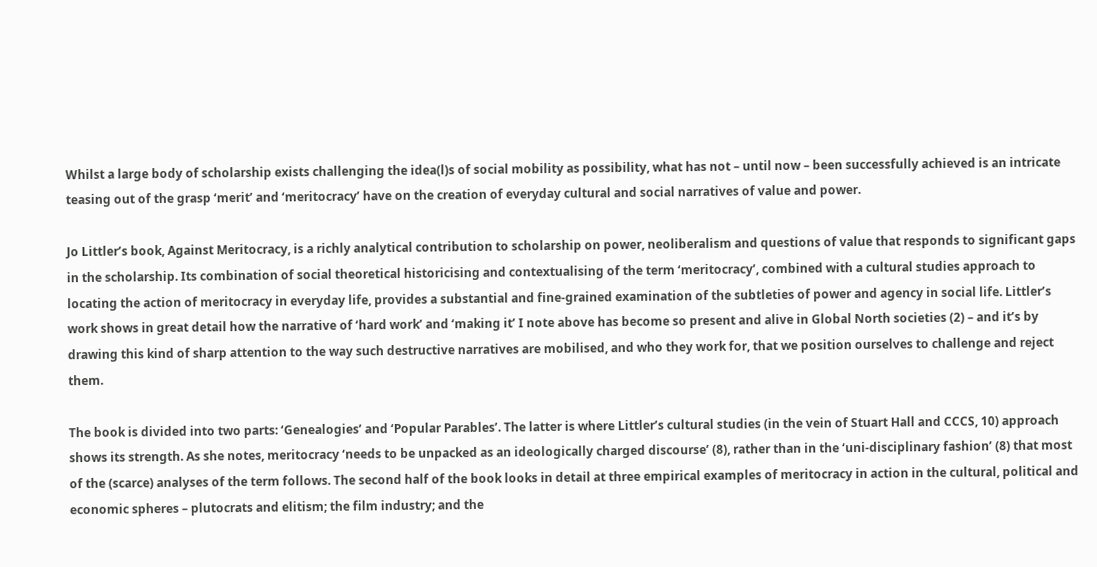Whilst a large body of scholarship exists challenging the idea(l)s of social mobility as possibility, what has not – until now – been successfully achieved is an intricate teasing out of the grasp ‘merit’ and ‘meritocracy’ have on the creation of everyday cultural and social narratives of value and power.

Jo Littler’s book, Against Meritocracy, is a richly analytical contribution to scholarship on power, neoliberalism and questions of value that responds to significant gaps in the scholarship. Its combination of social theoretical historicising and contextualising of the term ‘meritocracy’, combined with a cultural studies approach to locating the action of meritocracy in everyday life, provides a substantial and fine-grained examination of the subtleties of power and agency in social life. Littler’s work shows in great detail how the narrative of ‘hard work’ and ‘making it’ I note above has become so present and alive in Global North societies (2) – and it’s by drawing this kind of sharp attention to the way such destructive narratives are mobilised, and who they work for, that we position ourselves to challenge and reject them.

The book is divided into two parts: ‘Genealogies’ and ‘Popular Parables’. The latter is where Littler’s cultural studies (in the vein of Stuart Hall and CCCS, 10) approach shows its strength. As she notes, meritocracy ‘needs to be unpacked as an ideologically charged discourse’ (8), rather than in the ‘uni-disciplinary fashion’ (8) that most of the (scarce) analyses of the term follows. The second half of the book looks in detail at three empirical examples of meritocracy in action in the cultural, political and economic spheres – plutocrats and elitism; the film industry; and the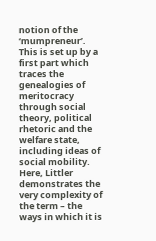notion of the ‘mumpreneur’. This is set up by a first part which traces the genealogies of meritocracy through social theory, political rhetoric and the welfare state, including ideas of social mobility. Here, Littler demonstrates the very complexity of the term – the ways in which it is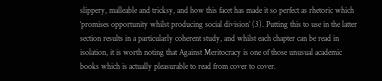slippery, malleable and tricksy, and how this facet has made it so perfect as rhetoric which ‘promises opportunity whilst producing social division’ (3). Putting this to use in the latter section results in a particularly coherent study, and whilst each chapter can be read in isolation, it is worth noting that Against Meritocracy is one of those unusual academic books which is actually pleasurable to read from cover to cover.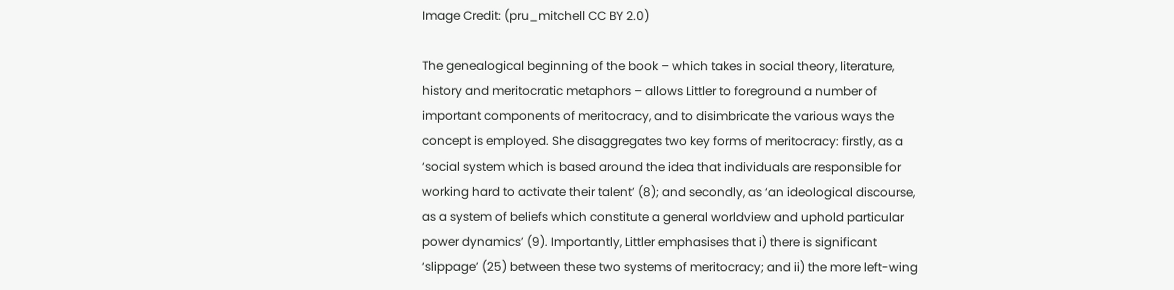Image Credit: (pru_mitchell CC BY 2.0)

The genealogical beginning of the book – which takes in social theory, literature, history and meritocratic metaphors – allows Littler to foreground a number of important components of meritocracy, and to disimbricate the various ways the concept is employed. She disaggregates two key forms of meritocracy: firstly, as a ‘social system which is based around the idea that individuals are responsible for working hard to activate their talent’ (8); and secondly, as ‘an ideological discourse, as a system of beliefs which constitute a general worldview and uphold particular power dynamics’ (9). Importantly, Littler emphasises that i) there is significant ‘slippage’ (25) between these two systems of meritocracy; and ii) the more left-wing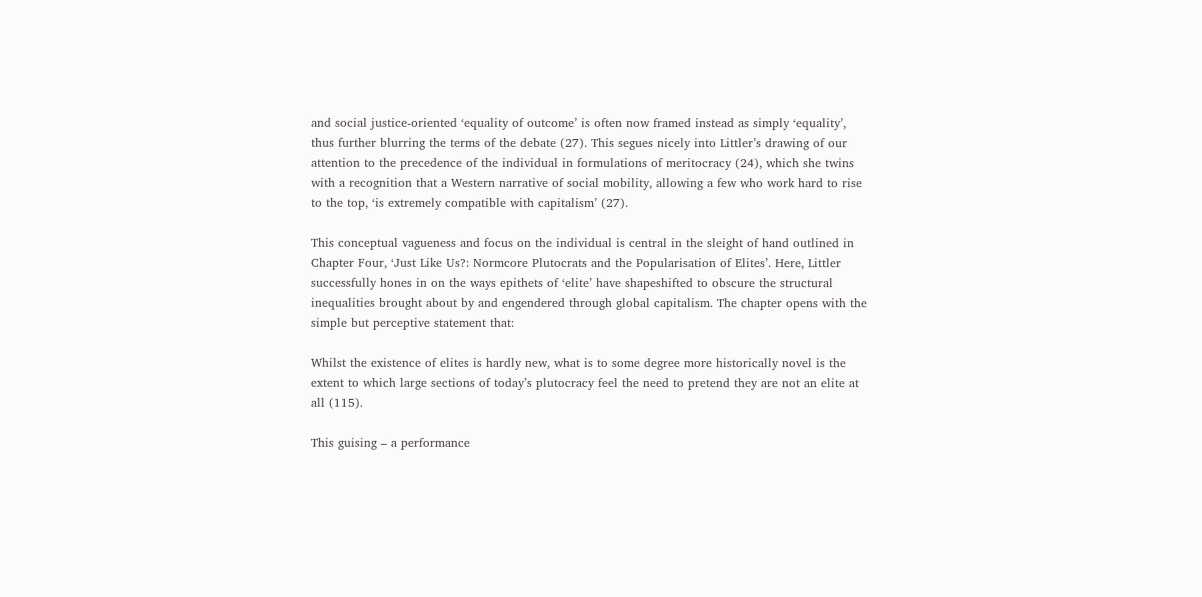and social justice-oriented ‘equality of outcome’ is often now framed instead as simply ‘equality’, thus further blurring the terms of the debate (27). This segues nicely into Littler’s drawing of our attention to the precedence of the individual in formulations of meritocracy (24), which she twins with a recognition that a Western narrative of social mobility, allowing a few who work hard to rise to the top, ‘is extremely compatible with capitalism’ (27).

This conceptual vagueness and focus on the individual is central in the sleight of hand outlined in Chapter Four, ‘Just Like Us?: Normcore Plutocrats and the Popularisation of Elites’. Here, Littler successfully hones in on the ways epithets of ‘elite’ have shapeshifted to obscure the structural inequalities brought about by and engendered through global capitalism. The chapter opens with the simple but perceptive statement that:

Whilst the existence of elites is hardly new, what is to some degree more historically novel is the extent to which large sections of today’s plutocracy feel the need to pretend they are not an elite at all (115).

This guising – a performance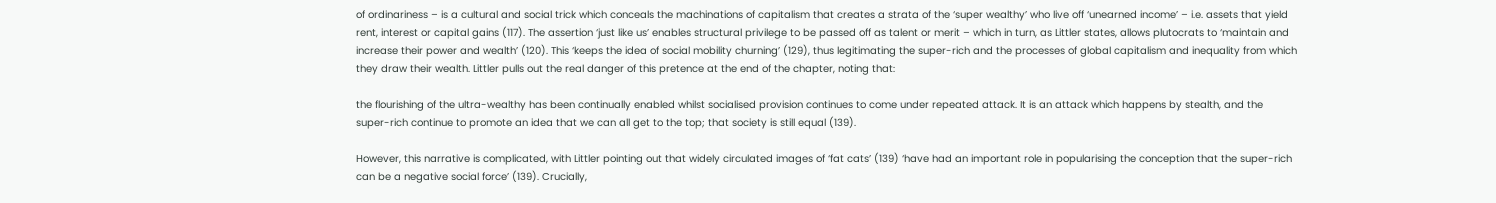of ordinariness – is a cultural and social trick which conceals the machinations of capitalism that creates a strata of the ‘super wealthy’ who live off ‘unearned income’ – i.e. assets that yield rent, interest or capital gains (117). The assertion ‘just like us’ enables structural privilege to be passed off as talent or merit – which in turn, as Littler states, allows plutocrats to ‘maintain and increase their power and wealth’ (120). This ‘keeps the idea of social mobility churning’ (129), thus legitimating the super-rich and the processes of global capitalism and inequality from which they draw their wealth. Littler pulls out the real danger of this pretence at the end of the chapter, noting that:

the flourishing of the ultra-wealthy has been continually enabled whilst socialised provision continues to come under repeated attack. It is an attack which happens by stealth, and the super-rich continue to promote an idea that we can all get to the top; that society is still equal (139).

However, this narrative is complicated, with Littler pointing out that widely circulated images of ‘fat cats’ (139) ‘have had an important role in popularising the conception that the super-rich can be a negative social force’ (139). Crucially,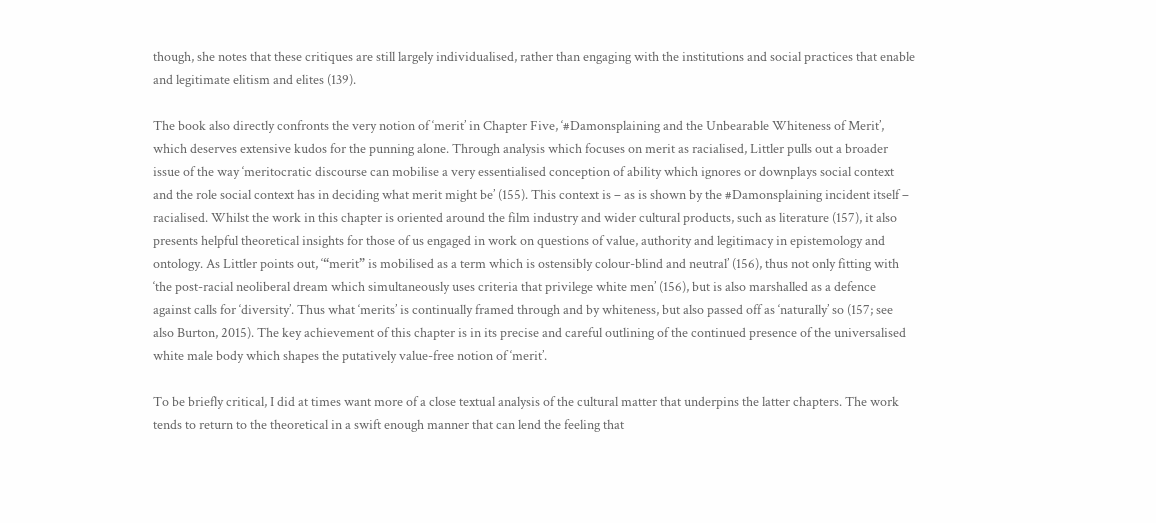though, she notes that these critiques are still largely individualised, rather than engaging with the institutions and social practices that enable and legitimate elitism and elites (139).

The book also directly confronts the very notion of ‘merit’ in Chapter Five, ‘#Damonsplaining and the Unbearable Whiteness of Merit’, which deserves extensive kudos for the punning alone. Through analysis which focuses on merit as racialised, Littler pulls out a broader issue of the way ‘meritocratic discourse can mobilise a very essentialised conception of ability which ignores or downplays social context and the role social context has in deciding what merit might be’ (155). This context is – as is shown by the #Damonsplaining incident itself – racialised. Whilst the work in this chapter is oriented around the film industry and wider cultural products, such as literature (157), it also presents helpful theoretical insights for those of us engaged in work on questions of value, authority and legitimacy in epistemology and ontology. As Littler points out, ‘“merit” is mobilised as a term which is ostensibly colour-blind and neutral’ (156), thus not only fitting with ‘the post-racial neoliberal dream which simultaneously uses criteria that privilege white men’ (156), but is also marshalled as a defence against calls for ‘diversity’. Thus what ‘merits’ is continually framed through and by whiteness, but also passed off as ‘naturally’ so (157; see also Burton, 2015). The key achievement of this chapter is in its precise and careful outlining of the continued presence of the universalised white male body which shapes the putatively value-free notion of ‘merit’.

To be briefly critical, I did at times want more of a close textual analysis of the cultural matter that underpins the latter chapters. The work tends to return to the theoretical in a swift enough manner that can lend the feeling that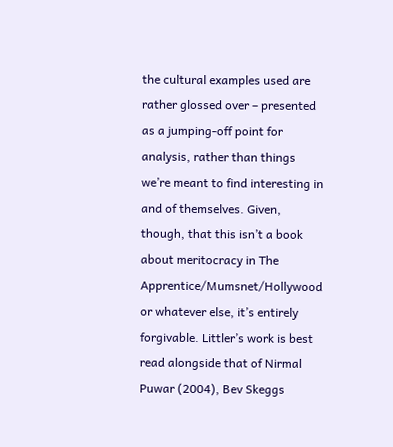the cultural examples used are rather glossed over – presented as a jumping-off point for analysis, rather than things we’re meant to find interesting in and of themselves. Given, though, that this isn’t a book about meritocracy in The Apprentice/Mumsnet/Hollywood or whatever else, it’s entirely forgivable. Littler’s work is best read alongside that of Nirmal Puwar (2004), Bev Skeggs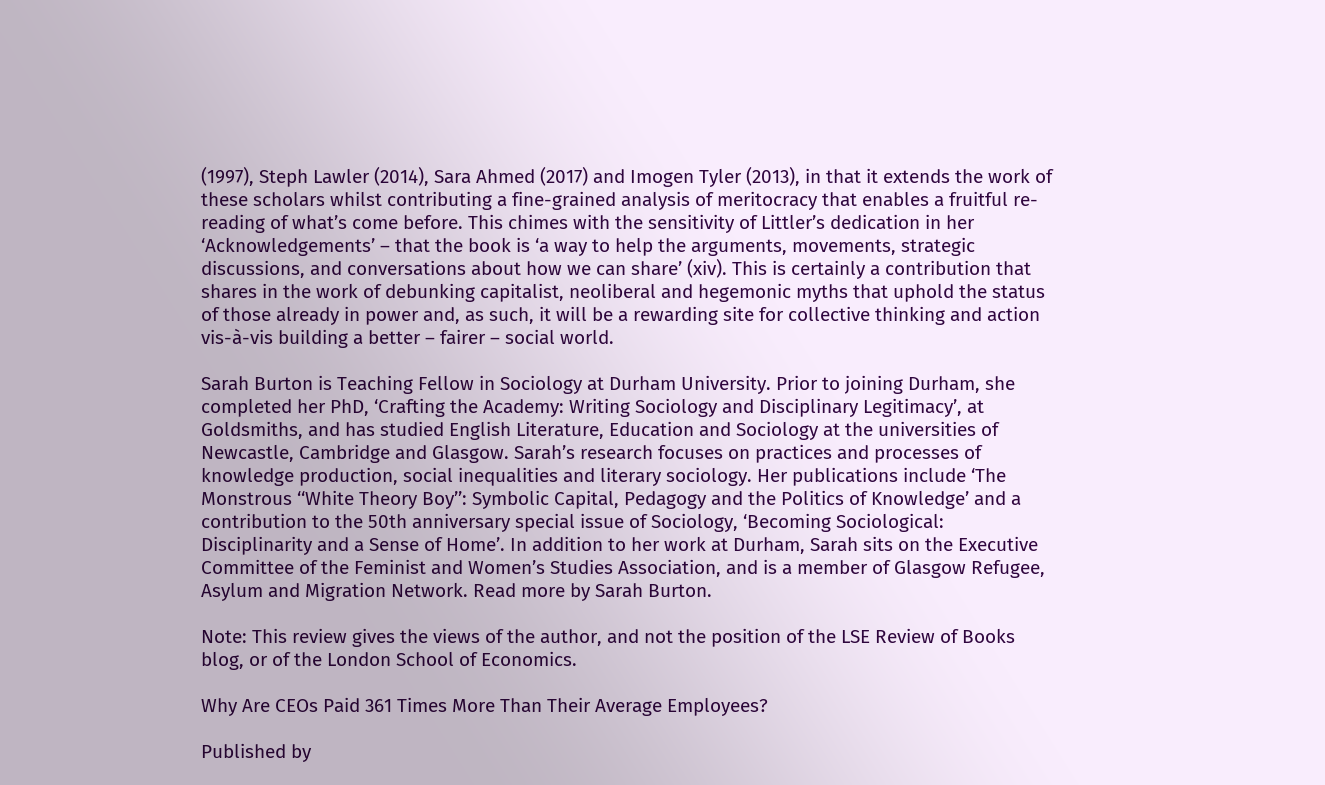(1997), Steph Lawler (2014), Sara Ahmed (2017) and Imogen Tyler (2013), in that it extends the work of these scholars whilst contributing a fine-grained analysis of meritocracy that enables a fruitful re-reading of what’s come before. This chimes with the sensitivity of Littler’s dedication in her ‘Acknowledgements’ – that the book is ‘a way to help the arguments, movements, strategic discussions, and conversations about how we can share’ (xiv). This is certainly a contribution that shares in the work of debunking capitalist, neoliberal and hegemonic myths that uphold the status of those already in power and, as such, it will be a rewarding site for collective thinking and action vis-à-vis building a better – fairer – social world.

Sarah Burton is Teaching Fellow in Sociology at Durham University. Prior to joining Durham, she completed her PhD, ‘Crafting the Academy: Writing Sociology and Disciplinary Legitimacy’, at Goldsmiths, and has studied English Literature, Education and Sociology at the universities of Newcastle, Cambridge and Glasgow. Sarah’s research focuses on practices and processes of knowledge production, social inequalities and literary sociology. Her publications include ‘The Monstrous ‘‘White Theory Boy’’: Symbolic Capital, Pedagogy and the Politics of Knowledge’ and a contribution to the 50th anniversary special issue of Sociology, ‘Becoming Sociological: Disciplinarity and a Sense of Home’. In addition to her work at Durham, Sarah sits on the Executive Committee of the Feminist and Women’s Studies Association, and is a member of Glasgow Refugee, Asylum and Migration Network. Read more by Sarah Burton.

Note: This review gives the views of the author, and not the position of the LSE Review of Books blog, or of the London School of Economics.

Why Are CEOs Paid 361 Times More Than Their Average Employees?

Published by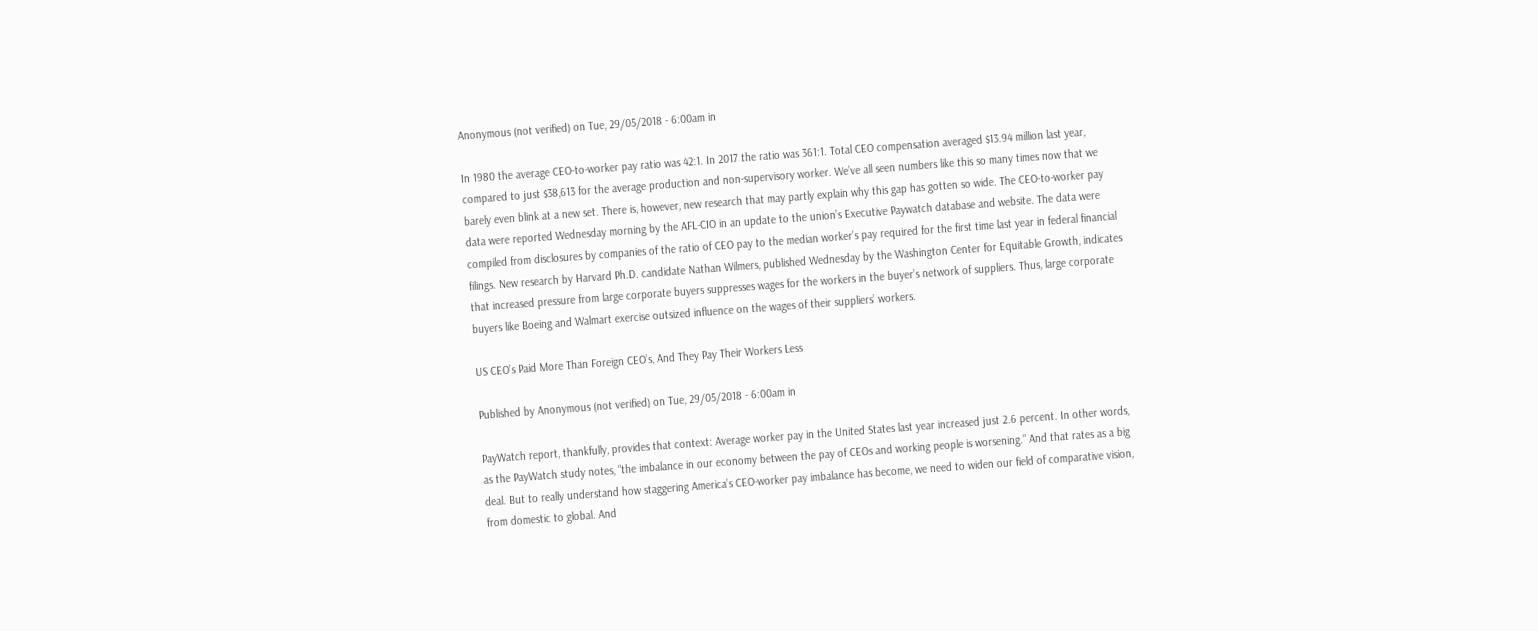Anonymous (not verified) on Tue, 29/05/2018 - 6:00am in

In 1980 the average CEO-to-worker pay ratio was 42:1. In 2017 the ratio was 361:1. Total CEO compensation averaged $13.94 million last year, compared to just $38,613 for the average production and non-supervisory worker. We’ve all seen numbers like this so many times now that we barely even blink at a new set. There is, however, new research that may partly explain why this gap has gotten so wide. The CEO-to-worker pay data were reported Wednesday morning by the AFL-CIO in an update to the union’s Executive Paywatch database and website. The data were compiled from disclosures by companies of the ratio of CEO pay to the median worker’s pay required for the first time last year in federal financial filings. New research by Harvard Ph.D. candidate Nathan Wilmers, published Wednesday by the Washington Center for Equitable Growth, indicates that increased pressure from large corporate buyers suppresses wages for the workers in the buyer’s network of suppliers. Thus, large corporate buyers like Boeing and Walmart exercise outsized influence on the wages of their suppliers’ workers.

US CEO’s Paid More Than Foreign CEO’s, And They Pay Their Workers Less

Published by Anonymous (not verified) on Tue, 29/05/2018 - 6:00am in

PayWatch report, thankfully, provides that context: Average worker pay in the United States last year increased just 2.6 percent. In other words, as the PayWatch study notes, “the imbalance in our economy between the pay of CEOs and working people is worsening.” And that rates as a big deal. But to really understand how staggering America’s CEO-worker pay imbalance has become, we need to widen our field of comparative vision, from domestic to global. And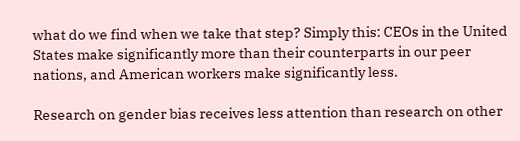what do we find when we take that step? Simply this: CEOs in the United States make significantly more than their counterparts in our peer nations, and American workers make significantly less.

Research on gender bias receives less attention than research on other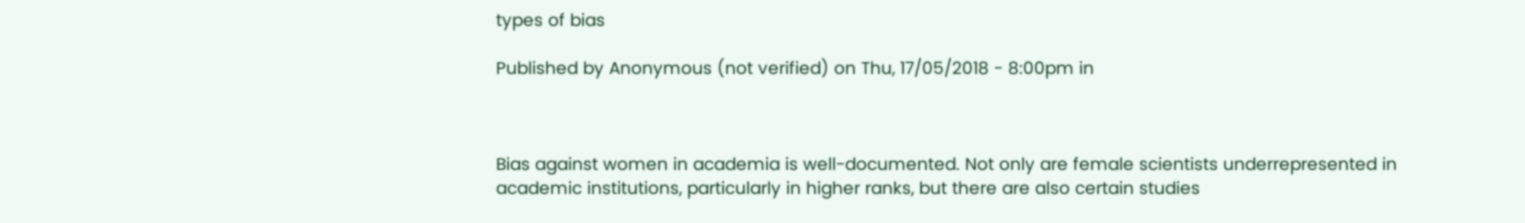types of bias

Published by Anonymous (not verified) on Thu, 17/05/2018 - 8:00pm in



Bias against women in academia is well-documented. Not only are female scientists underrepresented in academic institutions, particularly in higher ranks, but there are also certain studies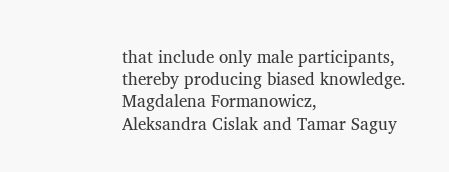that include only male participants, thereby producing biased knowledge. Magdalena Formanowicz, Aleksandra Cislak and Tamar Saguy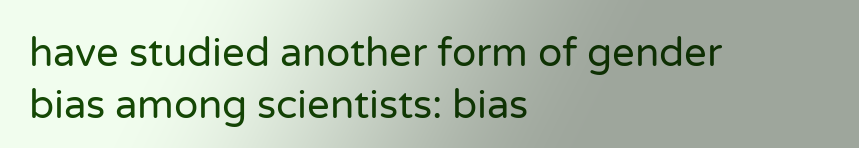have studied another form of gender bias among scientists: bias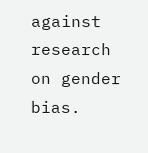against research on gender bias.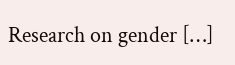Research on gender […]